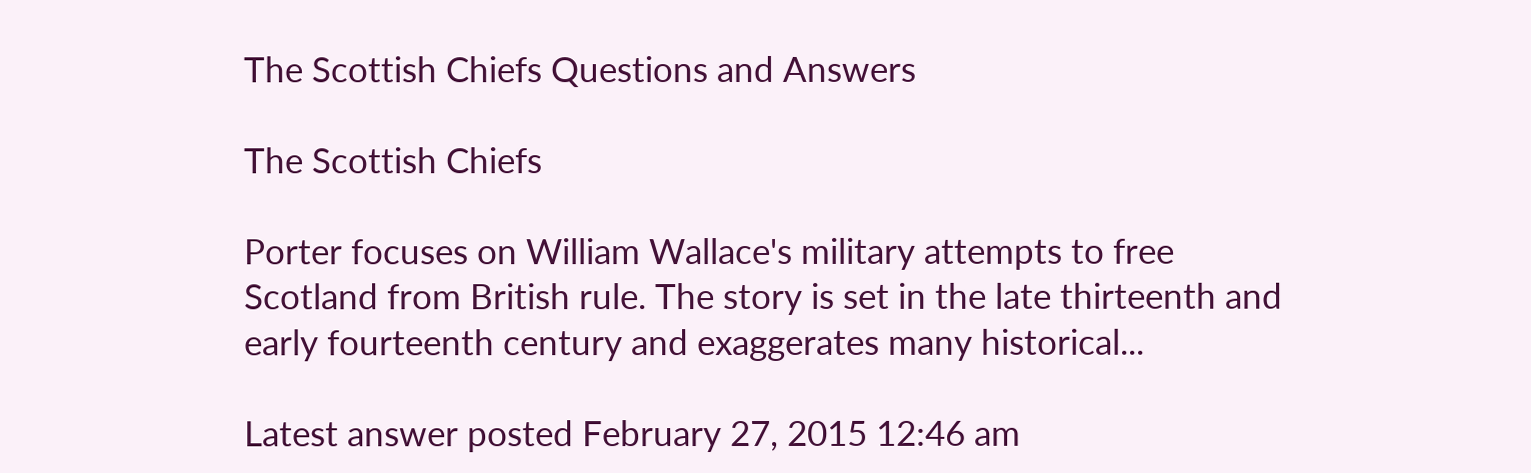The Scottish Chiefs Questions and Answers

The Scottish Chiefs

Porter focuses on William Wallace's military attempts to free Scotland from British rule. The story is set in the late thirteenth and early fourteenth century and exaggerates many historical...

Latest answer posted February 27, 2015 12:46 am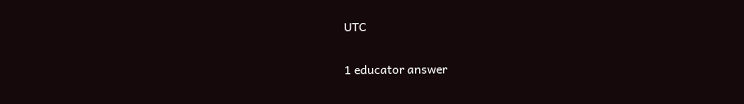UTC

1 educator answer